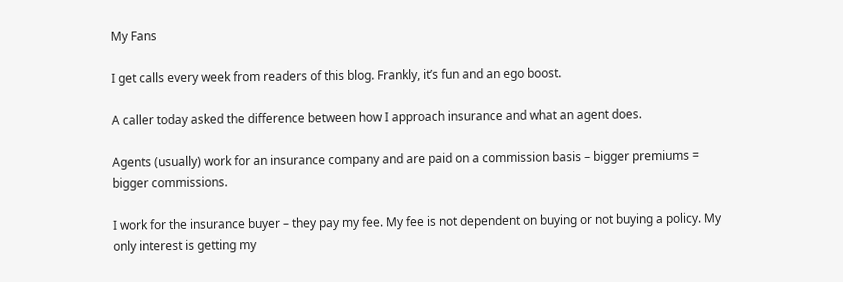My Fans

I get calls every week from readers of this blog. Frankly, it’s fun and an ego boost.

A caller today asked the difference between how I approach insurance and what an agent does.

Agents (usually) work for an insurance company and are paid on a commission basis – bigger premiums = bigger commissions.

I work for the insurance buyer – they pay my fee. My fee is not dependent on buying or not buying a policy. My only interest is getting my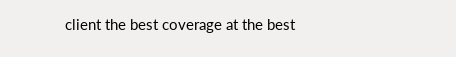client the best coverage at the best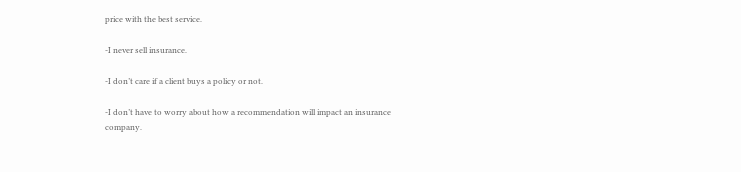price with the best service.

-I never sell insurance.

-I don’t care if a client buys a policy or not.

-I don’t have to worry about how a recommendation will impact an insurance company.